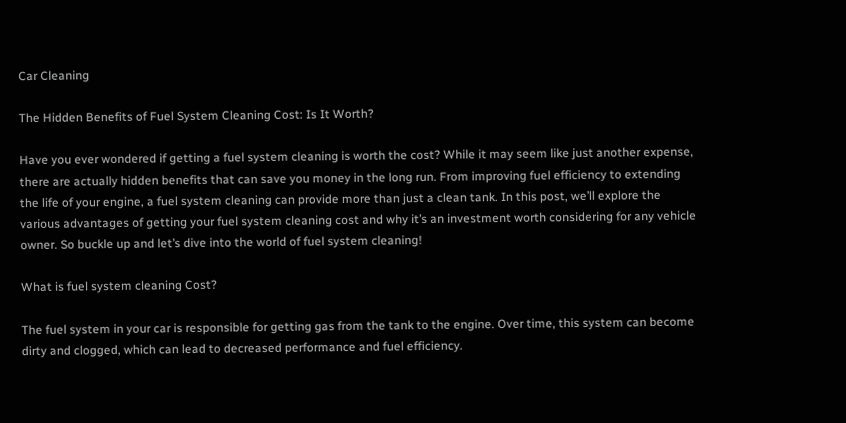Car Cleaning

The Hidden Benefits of Fuel System Cleaning Cost: Is It Worth?

Have you ever wondered if getting a fuel system cleaning is worth the cost? While it may seem like just another expense, there are actually hidden benefits that can save you money in the long run. From improving fuel efficiency to extending the life of your engine, a fuel system cleaning can provide more than just a clean tank. In this post, we’ll explore the various advantages of getting your fuel system cleaning cost and why it’s an investment worth considering for any vehicle owner. So buckle up and let’s dive into the world of fuel system cleaning!

What is fuel system cleaning Cost?

The fuel system in your car is responsible for getting gas from the tank to the engine. Over time, this system can become dirty and clogged, which can lead to decreased performance and fuel efficiency.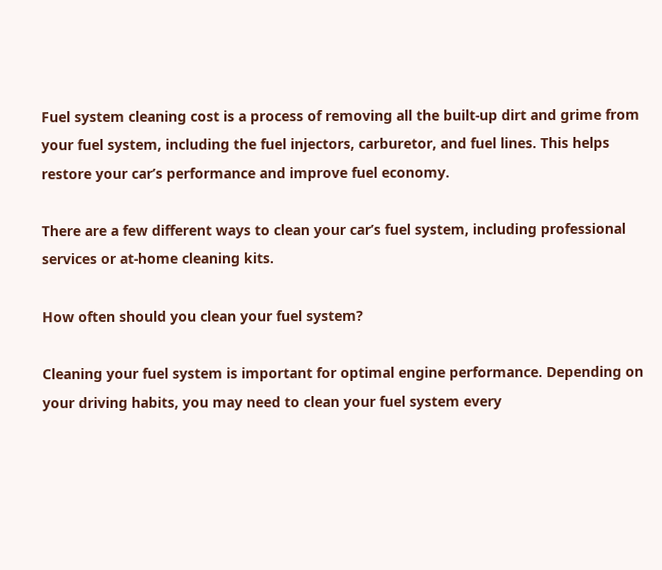Fuel system cleaning cost is a process of removing all the built-up dirt and grime from your fuel system, including the fuel injectors, carburetor, and fuel lines. This helps restore your car’s performance and improve fuel economy.

There are a few different ways to clean your car’s fuel system, including professional services or at-home cleaning kits.

How often should you clean your fuel system?

Cleaning your fuel system is important for optimal engine performance. Depending on your driving habits, you may need to clean your fuel system every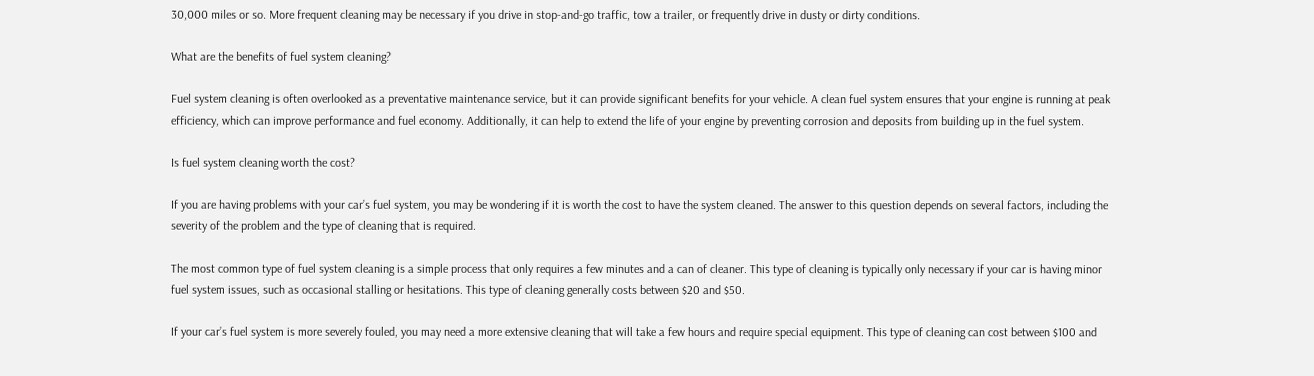30,000 miles or so. More frequent cleaning may be necessary if you drive in stop-and-go traffic, tow a trailer, or frequently drive in dusty or dirty conditions.

What are the benefits of fuel system cleaning?

Fuel system cleaning is often overlooked as a preventative maintenance service, but it can provide significant benefits for your vehicle. A clean fuel system ensures that your engine is running at peak efficiency, which can improve performance and fuel economy. Additionally, it can help to extend the life of your engine by preventing corrosion and deposits from building up in the fuel system.

Is fuel system cleaning worth the cost?

If you are having problems with your car’s fuel system, you may be wondering if it is worth the cost to have the system cleaned. The answer to this question depends on several factors, including the severity of the problem and the type of cleaning that is required.

The most common type of fuel system cleaning is a simple process that only requires a few minutes and a can of cleaner. This type of cleaning is typically only necessary if your car is having minor fuel system issues, such as occasional stalling or hesitations. This type of cleaning generally costs between $20 and $50.

If your car’s fuel system is more severely fouled, you may need a more extensive cleaning that will take a few hours and require special equipment. This type of cleaning can cost between $100 and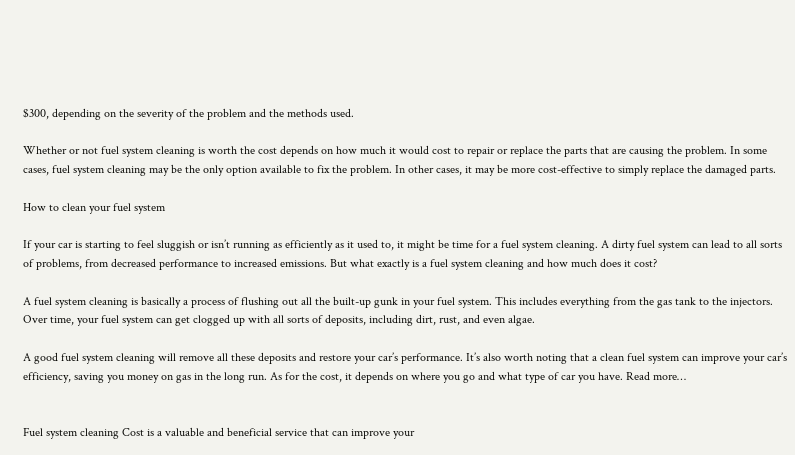$300, depending on the severity of the problem and the methods used.

Whether or not fuel system cleaning is worth the cost depends on how much it would cost to repair or replace the parts that are causing the problem. In some cases, fuel system cleaning may be the only option available to fix the problem. In other cases, it may be more cost-effective to simply replace the damaged parts.

How to clean your fuel system

If your car is starting to feel sluggish or isn’t running as efficiently as it used to, it might be time for a fuel system cleaning. A dirty fuel system can lead to all sorts of problems, from decreased performance to increased emissions. But what exactly is a fuel system cleaning and how much does it cost?

A fuel system cleaning is basically a process of flushing out all the built-up gunk in your fuel system. This includes everything from the gas tank to the injectors. Over time, your fuel system can get clogged up with all sorts of deposits, including dirt, rust, and even algae.

A good fuel system cleaning will remove all these deposits and restore your car’s performance. It’s also worth noting that a clean fuel system can improve your car’s efficiency, saving you money on gas in the long run. As for the cost, it depends on where you go and what type of car you have. Read more…


Fuel system cleaning Cost is a valuable and beneficial service that can improve your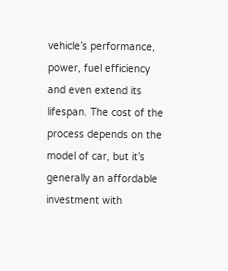vehicle’s performance, power, fuel efficiency and even extend its lifespan. The cost of the process depends on the model of car, but it’s generally an affordable investment with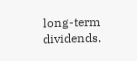long-term dividends.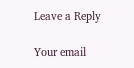Leave a Reply

Your email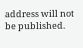address will not be published.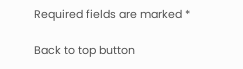Required fields are marked *

Back to top button